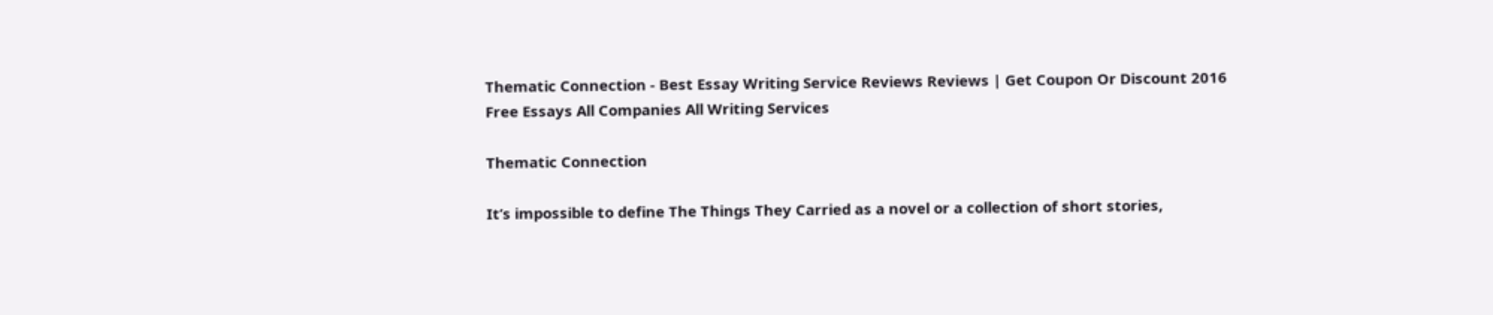Thematic Connection - Best Essay Writing Service Reviews Reviews | Get Coupon Or Discount 2016
Free Essays All Companies All Writing Services

Thematic Connection

It’s impossible to define The Things They Carried as a novel or a collection of short stories,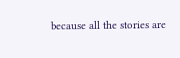because all the stories are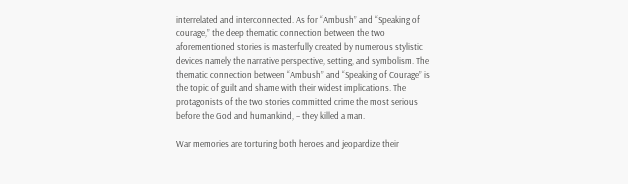interrelated and interconnected. As for “Ambush” and “Speaking of courage,” the deep thematic connection between the two aforementioned stories is masterfully created by numerous stylistic devices namely the narrative perspective, setting, and symbolism. The thematic connection between “Ambush” and “Speaking of Courage” is the topic of guilt and shame with their widest implications. The protagonists of the two stories committed crime the most serious before the God and humankind, – they killed a man.

War memories are torturing both heroes and jeopardize their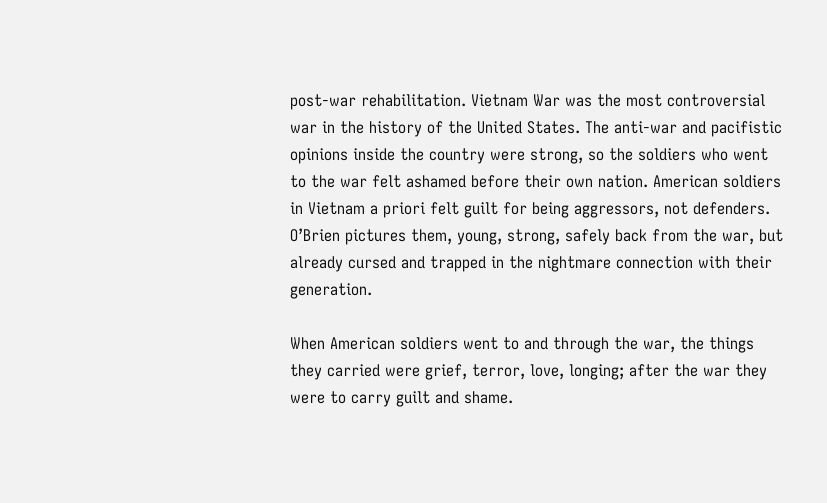post-war rehabilitation. Vietnam War was the most controversial war in the history of the United States. The anti-war and pacifistic opinions inside the country were strong, so the soldiers who went to the war felt ashamed before their own nation. American soldiers in Vietnam a priori felt guilt for being aggressors, not defenders. O’Brien pictures them, young, strong, safely back from the war, but already cursed and trapped in the nightmare connection with their generation.

When American soldiers went to and through the war, the things they carried were grief, terror, love, longing; after the war they were to carry guilt and shame.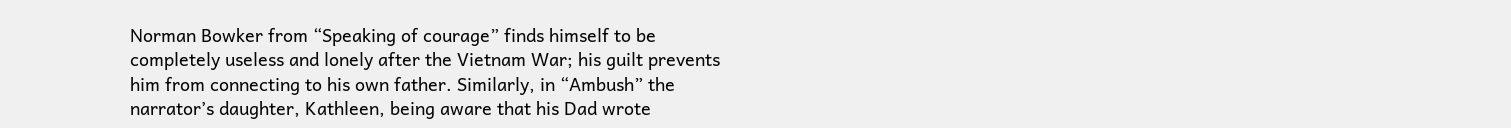Norman Bowker from “Speaking of courage” finds himself to be completely useless and lonely after the Vietnam War; his guilt prevents him from connecting to his own father. Similarly, in “Ambush” the narrator’s daughter, Kathleen, being aware that his Dad wrote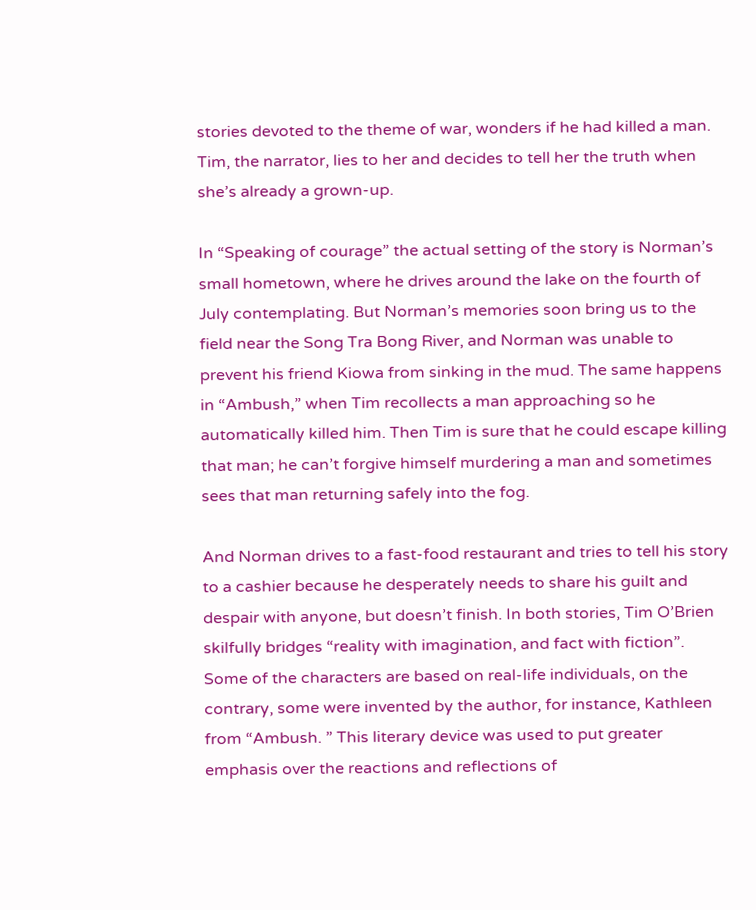stories devoted to the theme of war, wonders if he had killed a man. Tim, the narrator, lies to her and decides to tell her the truth when she’s already a grown-up.

In “Speaking of courage” the actual setting of the story is Norman’s small hometown, where he drives around the lake on the fourth of July contemplating. But Norman’s memories soon bring us to the field near the Song Tra Bong River, and Norman was unable to prevent his friend Kiowa from sinking in the mud. The same happens in “Ambush,” when Tim recollects a man approaching so he automatically killed him. Then Tim is sure that he could escape killing that man; he can’t forgive himself murdering a man and sometimes sees that man returning safely into the fog.

And Norman drives to a fast-food restaurant and tries to tell his story to a cashier because he desperately needs to share his guilt and despair with anyone, but doesn’t finish. In both stories, Tim O’Brien skilfully bridges “reality with imagination, and fact with fiction”. Some of the characters are based on real-life individuals, on the contrary, some were invented by the author, for instance, Kathleen from “Ambush. ” This literary device was used to put greater emphasis over the reactions and reflections of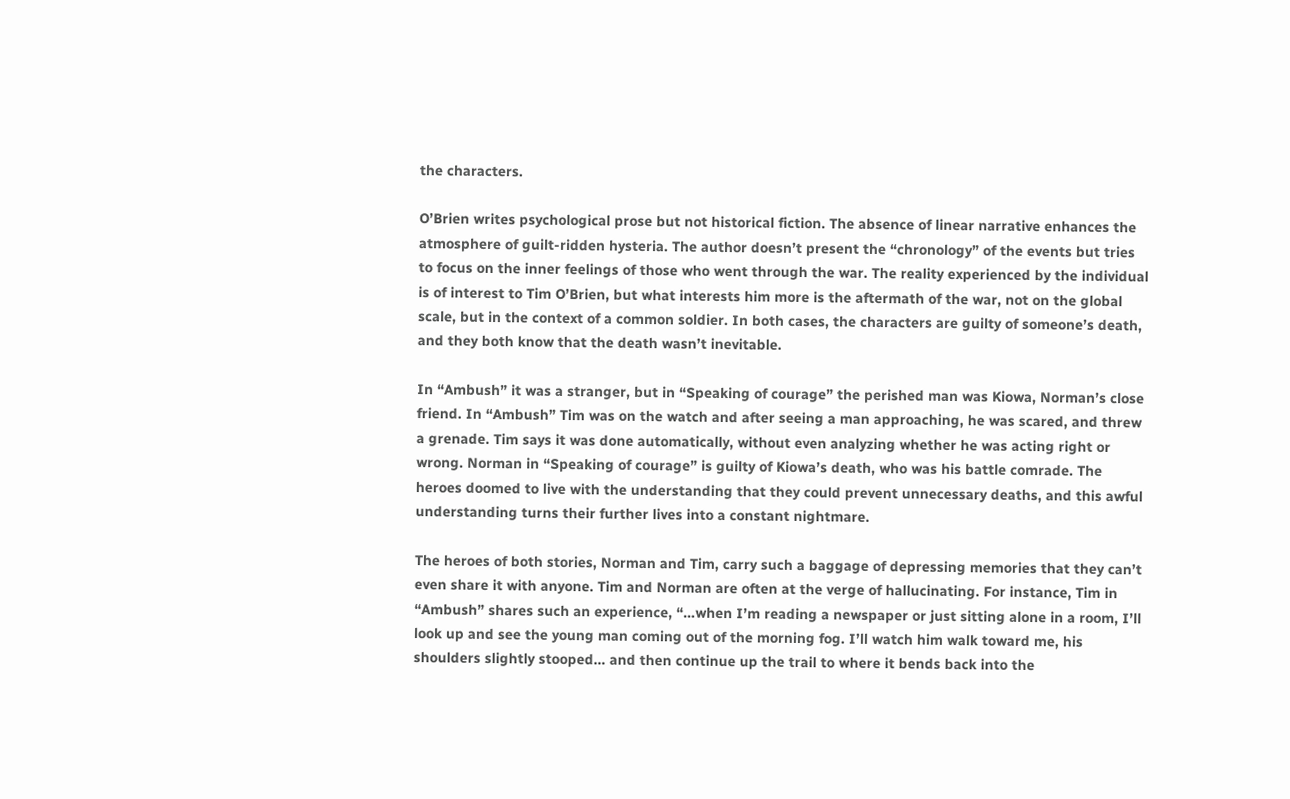the characters.

O’Brien writes psychological prose but not historical fiction. The absence of linear narrative enhances the atmosphere of guilt-ridden hysteria. The author doesn’t present the “chronology” of the events but tries to focus on the inner feelings of those who went through the war. The reality experienced by the individual is of interest to Tim O’Brien, but what interests him more is the aftermath of the war, not on the global scale, but in the context of a common soldier. In both cases, the characters are guilty of someone’s death, and they both know that the death wasn’t inevitable.

In “Ambush” it was a stranger, but in “Speaking of courage” the perished man was Kiowa, Norman’s close friend. In “Ambush” Tim was on the watch and after seeing a man approaching, he was scared, and threw a grenade. Tim says it was done automatically, without even analyzing whether he was acting right or wrong. Norman in “Speaking of courage” is guilty of Kiowa’s death, who was his battle comrade. The heroes doomed to live with the understanding that they could prevent unnecessary deaths, and this awful understanding turns their further lives into a constant nightmare.

The heroes of both stories, Norman and Tim, carry such a baggage of depressing memories that they can’t even share it with anyone. Tim and Norman are often at the verge of hallucinating. For instance, Tim in “Ambush” shares such an experience, “…when I’m reading a newspaper or just sitting alone in a room, I’ll look up and see the young man coming out of the morning fog. I’ll watch him walk toward me, his shoulders slightly stooped… and then continue up the trail to where it bends back into the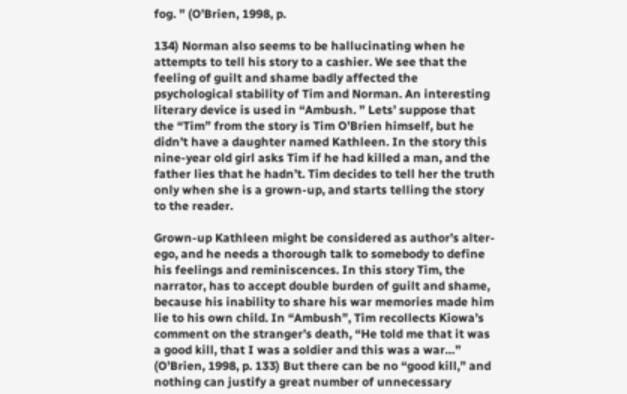fog. ” (O’Brien, 1998, p.

134) Norman also seems to be hallucinating when he attempts to tell his story to a cashier. We see that the feeling of guilt and shame badly affected the psychological stability of Tim and Norman. An interesting literary device is used in “Ambush. ” Lets’ suppose that the “Tim” from the story is Tim O’Brien himself, but he didn’t have a daughter named Kathleen. In the story this nine-year old girl asks Tim if he had killed a man, and the father lies that he hadn’t. Tim decides to tell her the truth only when she is a grown-up, and starts telling the story to the reader.

Grown-up Kathleen might be considered as author’s alter-ego, and he needs a thorough talk to somebody to define his feelings and reminiscences. In this story Tim, the narrator, has to accept double burden of guilt and shame, because his inability to share his war memories made him lie to his own child. In “Ambush”, Tim recollects Kiowa’s comment on the stranger’s death, “He told me that it was a good kill, that I was a soldier and this was a war…” (O’Brien, 1998, p. 133) But there can be no “good kill,” and nothing can justify a great number of unnecessary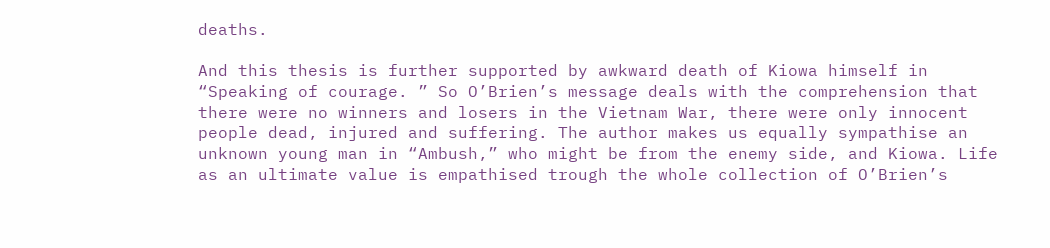deaths.

And this thesis is further supported by awkward death of Kiowa himself in “Speaking of courage. ” So O’Brien’s message deals with the comprehension that there were no winners and losers in the Vietnam War, there were only innocent people dead, injured and suffering. The author makes us equally sympathise an unknown young man in “Ambush,” who might be from the enemy side, and Kiowa. Life as an ultimate value is empathised trough the whole collection of O’Brien’s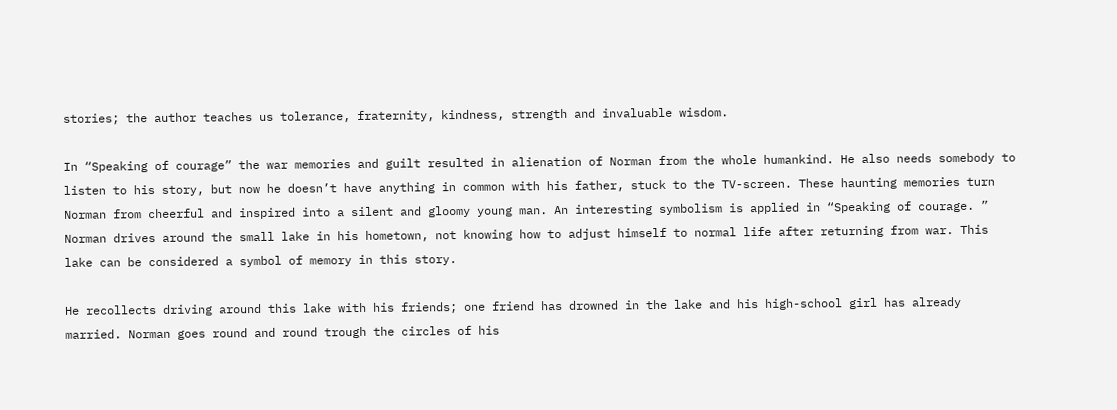stories; the author teaches us tolerance, fraternity, kindness, strength and invaluable wisdom.

In “Speaking of courage” the war memories and guilt resulted in alienation of Norman from the whole humankind. He also needs somebody to listen to his story, but now he doesn’t have anything in common with his father, stuck to the TV-screen. These haunting memories turn Norman from cheerful and inspired into a silent and gloomy young man. An interesting symbolism is applied in “Speaking of courage. ” Norman drives around the small lake in his hometown, not knowing how to adjust himself to normal life after returning from war. This lake can be considered a symbol of memory in this story.

He recollects driving around this lake with his friends; one friend has drowned in the lake and his high-school girl has already married. Norman goes round and round trough the circles of his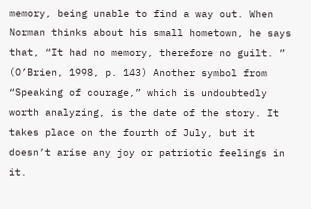memory, being unable to find a way out. When Norman thinks about his small hometown, he says that, “It had no memory, therefore no guilt. ” (O’Brien, 1998, p. 143) Another symbol from “Speaking of courage,” which is undoubtedly worth analyzing, is the date of the story. It takes place on the fourth of July, but it doesn’t arise any joy or patriotic feelings in it.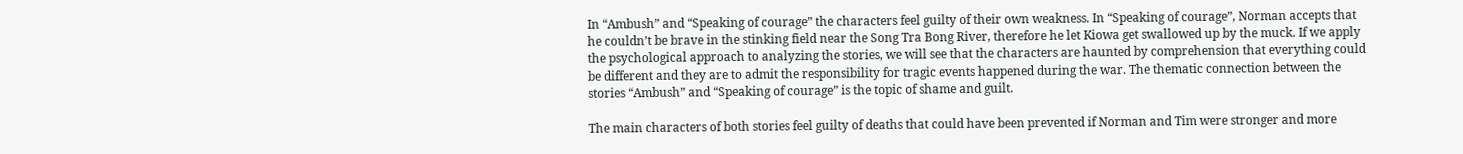In “Ambush” and “Speaking of courage” the characters feel guilty of their own weakness. In “Speaking of courage”, Norman accepts that he couldn’t be brave in the stinking field near the Song Tra Bong River, therefore he let Kiowa get swallowed up by the muck. If we apply the psychological approach to analyzing the stories, we will see that the characters are haunted by comprehension that everything could be different and they are to admit the responsibility for tragic events happened during the war. The thematic connection between the stories “Ambush” and “Speaking of courage” is the topic of shame and guilt.

The main characters of both stories feel guilty of deaths that could have been prevented if Norman and Tim were stronger and more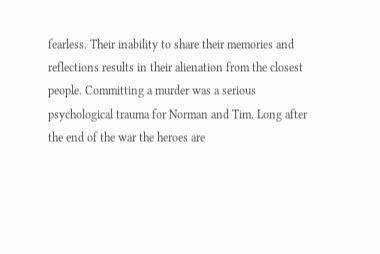fearless. Their inability to share their memories and reflections results in their alienation from the closest people. Committing a murder was a serious psychological trauma for Norman and Tim. Long after the end of the war the heroes are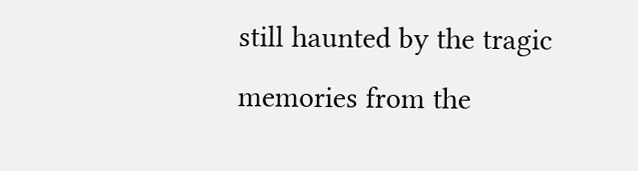still haunted by the tragic memories from the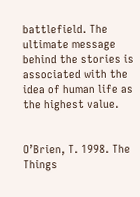battlefield. The ultimate message behind the stories is associated with the idea of human life as the highest value.


O’Brien, T. 1998. The Things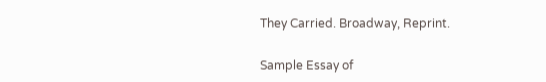They Carried. Broadway, Reprint.

Sample Essay of